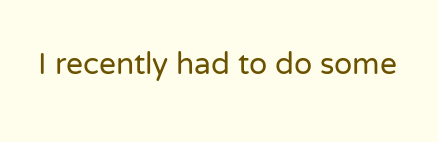I recently had to do some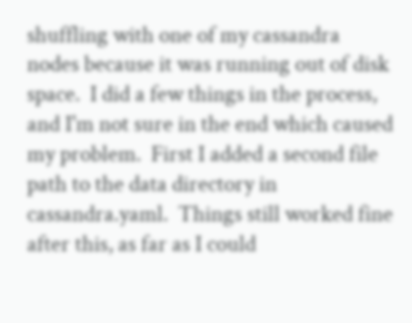shuffling with one of my cassandra nodes because it was running out of disk space.  I did a few things in the process, and I'm not sure in the end which caused my problem.  First I added a second file path to the data directory in cassandra.yaml.  Things still worked fine after this, as far as I could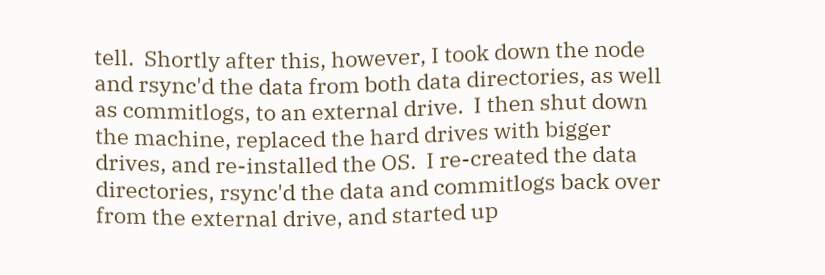tell.  Shortly after this, however, I took down the node and rsync'd the data from both data directories, as well as commitlogs, to an external drive.  I then shut down the machine, replaced the hard drives with bigger drives, and re-installed the OS.  I re-created the data directories, rsync'd the data and commitlogs back over from the external drive, and started up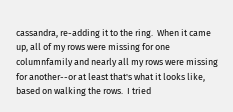cassandra, re-adding it to the ring.  When it came up, all of my rows were missing for one columnfamily and nearly all my rows were missing for another--or at least that's what it looks like, based on walking the rows.  I tried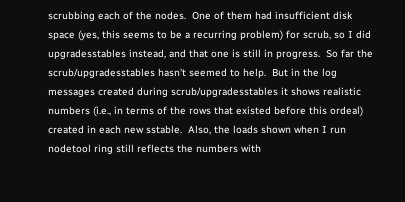scrubbing each of the nodes.  One of them had insufficient disk space (yes, this seems to be a recurring problem) for scrub, so I did upgradesstables instead, and that one is still in progress.  So far the scrub/upgradesstables hasn't seemed to help.  But in the log messages created during scrub/upgradesstables it shows realistic numbers (i.e., in terms of the rows that existed before this ordeal) created in each new sstable.  Also, the loads shown when I run nodetool ring still reflects the numbers with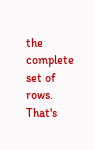the complete set of rows.  That's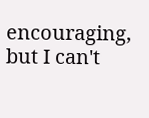encouraging, but I can't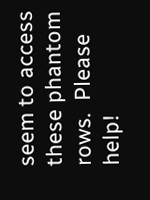seem to access these phantom rows.  Please help!